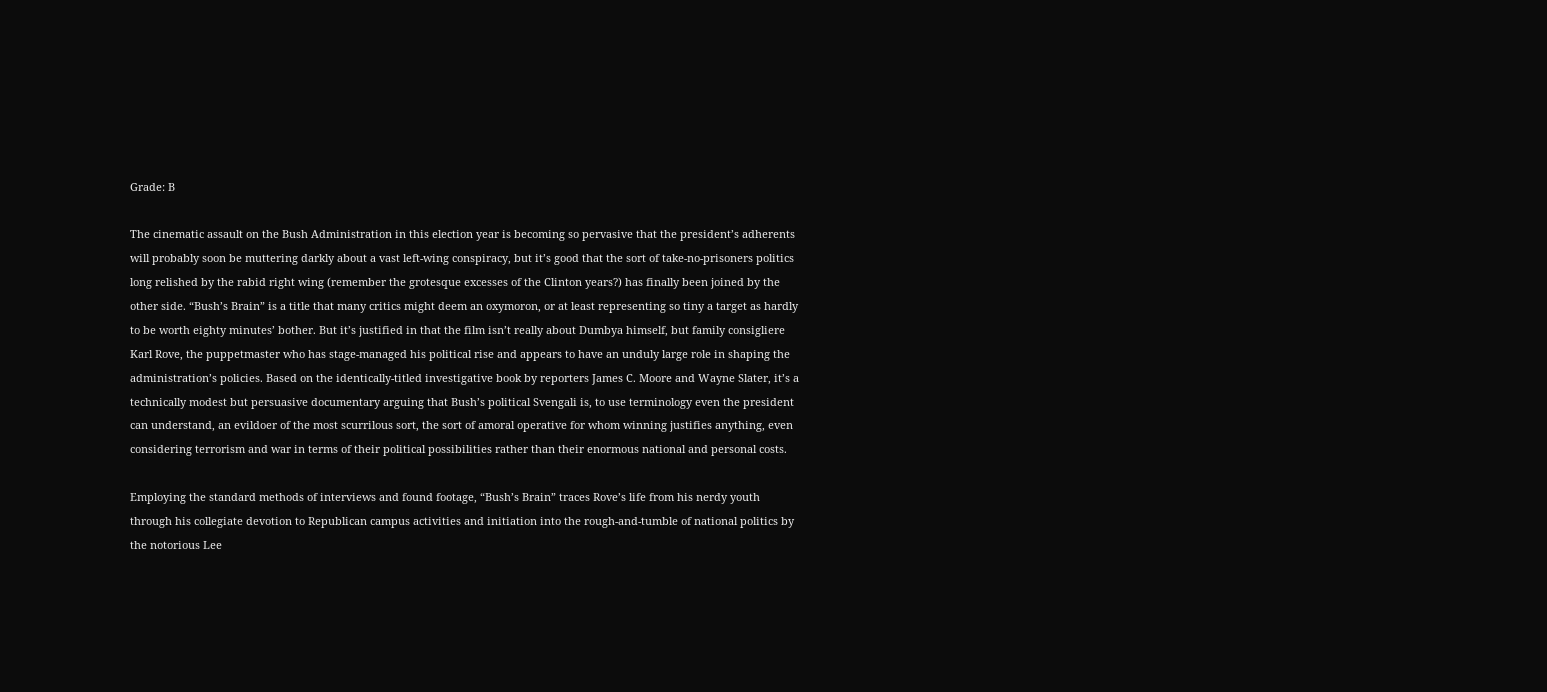Grade: B

The cinematic assault on the Bush Administration in this election year is becoming so pervasive that the president’s adherents will probably soon be muttering darkly about a vast left-wing conspiracy, but it’s good that the sort of take-no-prisoners politics long relished by the rabid right wing (remember the grotesque excesses of the Clinton years?) has finally been joined by the other side. “Bush’s Brain” is a title that many critics might deem an oxymoron, or at least representing so tiny a target as hardly to be worth eighty minutes’ bother. But it’s justified in that the film isn’t really about Dumbya himself, but family consigliere Karl Rove, the puppetmaster who has stage-managed his political rise and appears to have an unduly large role in shaping the administration’s policies. Based on the identically-titled investigative book by reporters James C. Moore and Wayne Slater, it’s a technically modest but persuasive documentary arguing that Bush’s political Svengali is, to use terminology even the president can understand, an evildoer of the most scurrilous sort, the sort of amoral operative for whom winning justifies anything, even considering terrorism and war in terms of their political possibilities rather than their enormous national and personal costs.

Employing the standard methods of interviews and found footage, “Bush’s Brain” traces Rove’s life from his nerdy youth through his collegiate devotion to Republican campus activities and initiation into the rough-and-tumble of national politics by the notorious Lee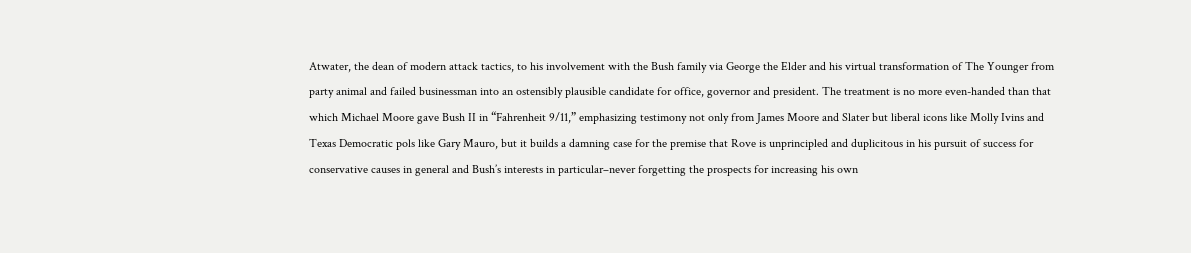Atwater, the dean of modern attack tactics, to his involvement with the Bush family via George the Elder and his virtual transformation of The Younger from party animal and failed businessman into an ostensibly plausible candidate for office, governor and president. The treatment is no more even-handed than that which Michael Moore gave Bush II in “Fahrenheit 9/11,” emphasizing testimony not only from James Moore and Slater but liberal icons like Molly Ivins and Texas Democratic pols like Gary Mauro, but it builds a damning case for the premise that Rove is unprincipled and duplicitous in his pursuit of success for conservative causes in general and Bush’s interests in particular–never forgetting the prospects for increasing his own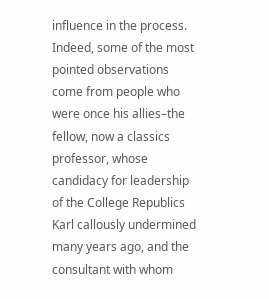influence in the process. Indeed, some of the most pointed observations come from people who were once his allies–the fellow, now a classics professor, whose candidacy for leadership of the College Republics Karl callously undermined many years ago, and the consultant with whom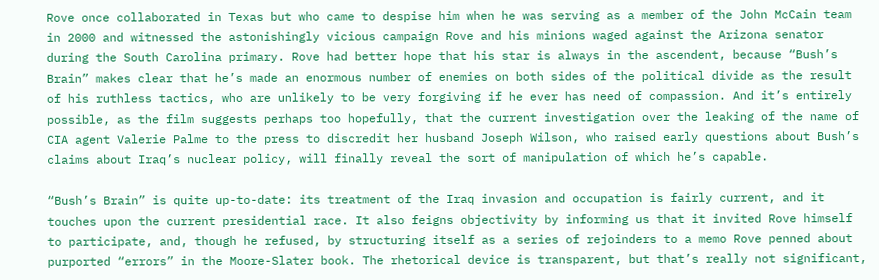Rove once collaborated in Texas but who came to despise him when he was serving as a member of the John McCain team in 2000 and witnessed the astonishingly vicious campaign Rove and his minions waged against the Arizona senator during the South Carolina primary. Rove had better hope that his star is always in the ascendent, because “Bush’s Brain” makes clear that he’s made an enormous number of enemies on both sides of the political divide as the result of his ruthless tactics, who are unlikely to be very forgiving if he ever has need of compassion. And it’s entirely possible, as the film suggests perhaps too hopefully, that the current investigation over the leaking of the name of CIA agent Valerie Palme to the press to discredit her husband Joseph Wilson, who raised early questions about Bush’s claims about Iraq’s nuclear policy, will finally reveal the sort of manipulation of which he’s capable.

“Bush’s Brain” is quite up-to-date: its treatment of the Iraq invasion and occupation is fairly current, and it touches upon the current presidential race. It also feigns objectivity by informing us that it invited Rove himself to participate, and, though he refused, by structuring itself as a series of rejoinders to a memo Rove penned about purported “errors” in the Moore-Slater book. The rhetorical device is transparent, but that’s really not significant,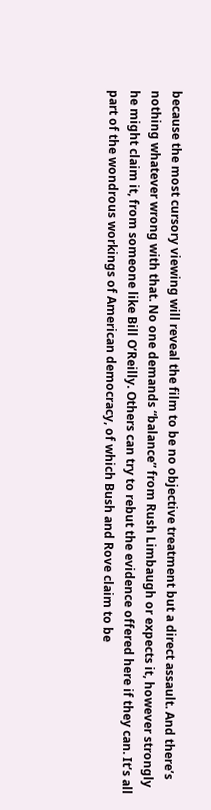because the most cursory viewing will reveal the film to be no objective treatment but a direct assault. And there’s nothing whatever wrong with that. No one demands “balance” from Rush Limbaugh or expects it, however strongly he might claim it, from someone like Bill O’Reilly. Others can try to rebut the evidence offered here if they can. It’s all part of the wondrous workings of American democracy, of which Bush and Rove claim to be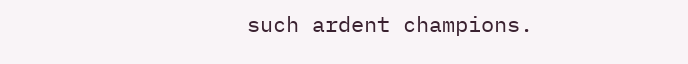such ardent champions.